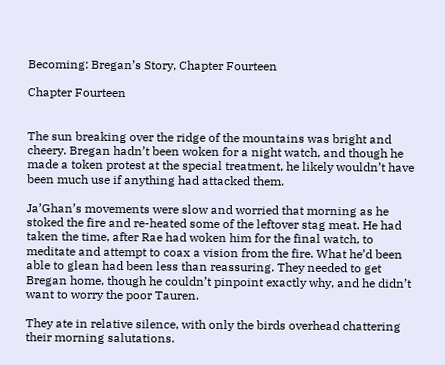Becoming: Bregan’s Story, Chapter Fourteen

Chapter Fourteen


The sun breaking over the ridge of the mountains was bright and cheery. Bregan hadn’t been woken for a night watch, and though he made a token protest at the special treatment, he likely wouldn’t have been much use if anything had attacked them.

Ja’Ghan’s movements were slow and worried that morning as he stoked the fire and re-heated some of the leftover stag meat. He had taken the time, after Rae had woken him for the final watch, to meditate and attempt to coax a vision from the fire. What he’d been able to glean had been less than reassuring. They needed to get Bregan home, though he couldn’t pinpoint exactly why, and he didn’t want to worry the poor Tauren.

They ate in relative silence, with only the birds overhead chattering their morning salutations.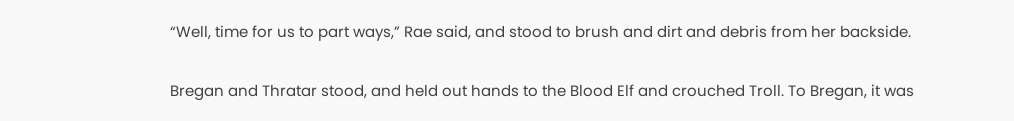“Well, time for us to part ways,” Rae said, and stood to brush and dirt and debris from her backside.

Bregan and Thratar stood, and held out hands to the Blood Elf and crouched Troll. To Bregan, it was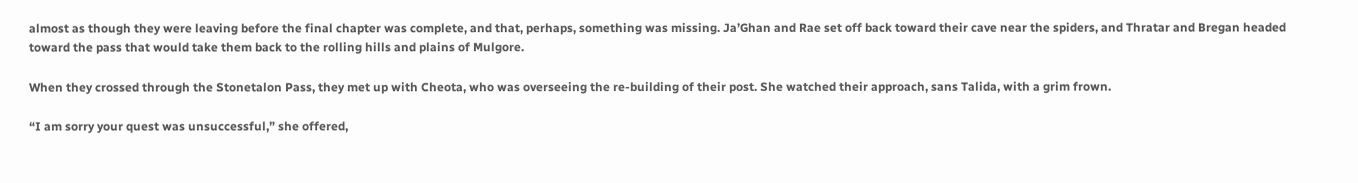almost as though they were leaving before the final chapter was complete, and that, perhaps, something was missing. Ja’Ghan and Rae set off back toward their cave near the spiders, and Thratar and Bregan headed toward the pass that would take them back to the rolling hills and plains of Mulgore.

When they crossed through the Stonetalon Pass, they met up with Cheota, who was overseeing the re-building of their post. She watched their approach, sans Talida, with a grim frown.

“I am sorry your quest was unsuccessful,” she offered,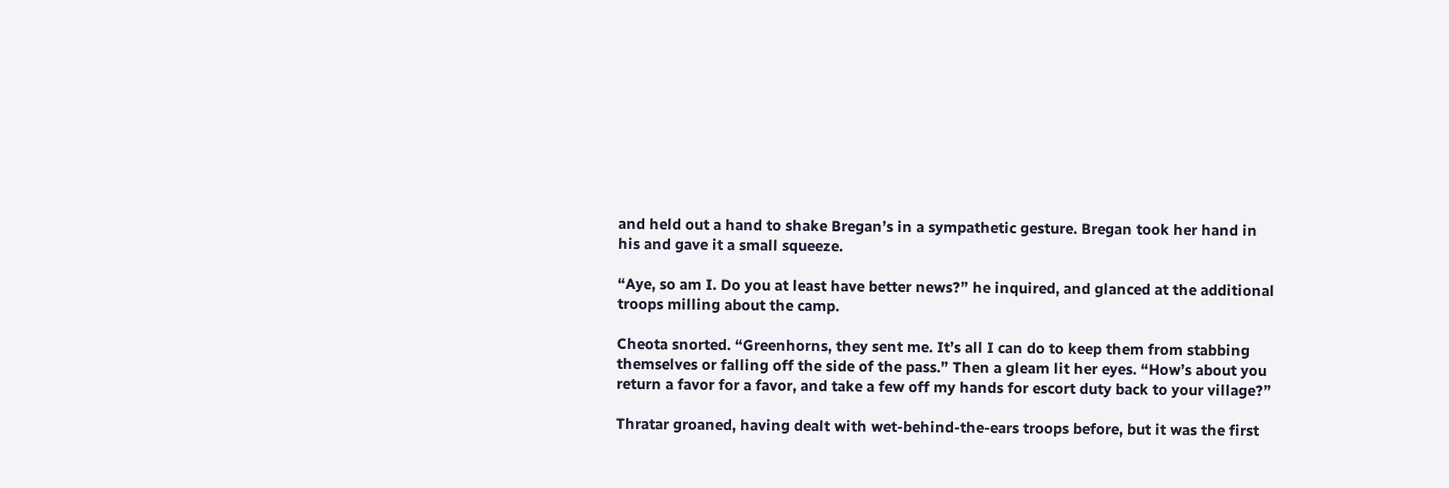and held out a hand to shake Bregan’s in a sympathetic gesture. Bregan took her hand in his and gave it a small squeeze.

“Aye, so am I. Do you at least have better news?” he inquired, and glanced at the additional troops milling about the camp.

Cheota snorted. “Greenhorns, they sent me. It’s all I can do to keep them from stabbing themselves or falling off the side of the pass.” Then a gleam lit her eyes. “How’s about you return a favor for a favor, and take a few off my hands for escort duty back to your village?”

Thratar groaned, having dealt with wet-behind-the-ears troops before, but it was the first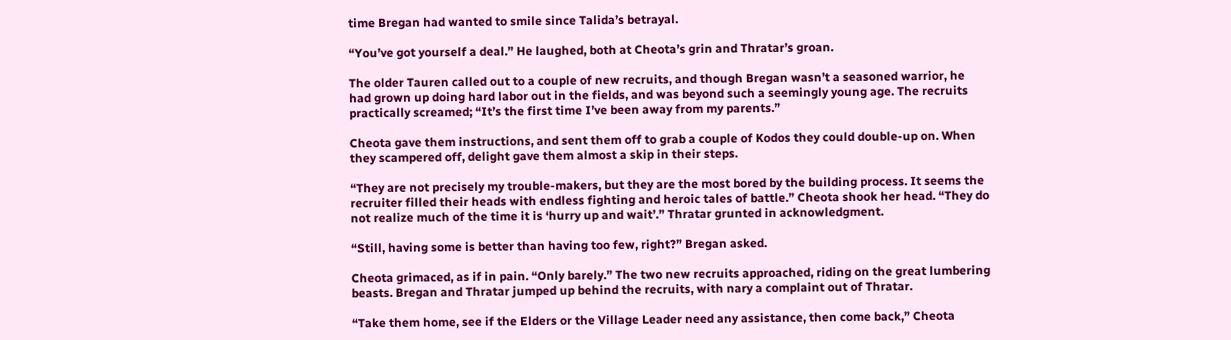time Bregan had wanted to smile since Talida’s betrayal.

“You’ve got yourself a deal.” He laughed, both at Cheota’s grin and Thratar’s groan.

The older Tauren called out to a couple of new recruits, and though Bregan wasn’t a seasoned warrior, he had grown up doing hard labor out in the fields, and was beyond such a seemingly young age. The recruits practically screamed; “It’s the first time I’ve been away from my parents.”

Cheota gave them instructions, and sent them off to grab a couple of Kodos they could double-up on. When they scampered off, delight gave them almost a skip in their steps.

“They are not precisely my trouble-makers, but they are the most bored by the building process. It seems the recruiter filled their heads with endless fighting and heroic tales of battle.” Cheota shook her head. “They do not realize much of the time it is ‘hurry up and wait’.” Thratar grunted in acknowledgment.

“Still, having some is better than having too few, right?” Bregan asked.

Cheota grimaced, as if in pain. “Only barely.” The two new recruits approached, riding on the great lumbering beasts. Bregan and Thratar jumped up behind the recruits, with nary a complaint out of Thratar.

“Take them home, see if the Elders or the Village Leader need any assistance, then come back,” Cheota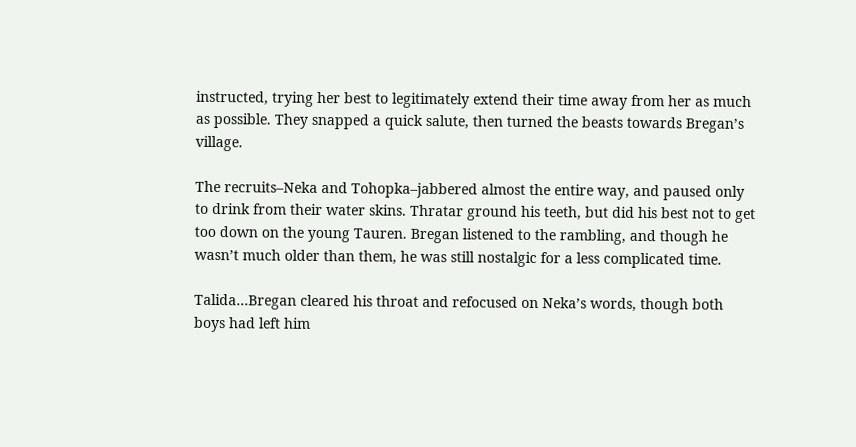instructed, trying her best to legitimately extend their time away from her as much as possible. They snapped a quick salute, then turned the beasts towards Bregan’s village.

The recruits–Neka and Tohopka–jabbered almost the entire way, and paused only to drink from their water skins. Thratar ground his teeth, but did his best not to get too down on the young Tauren. Bregan listened to the rambling, and though he wasn’t much older than them, he was still nostalgic for a less complicated time.

Talida…Bregan cleared his throat and refocused on Neka’s words, though both boys had left him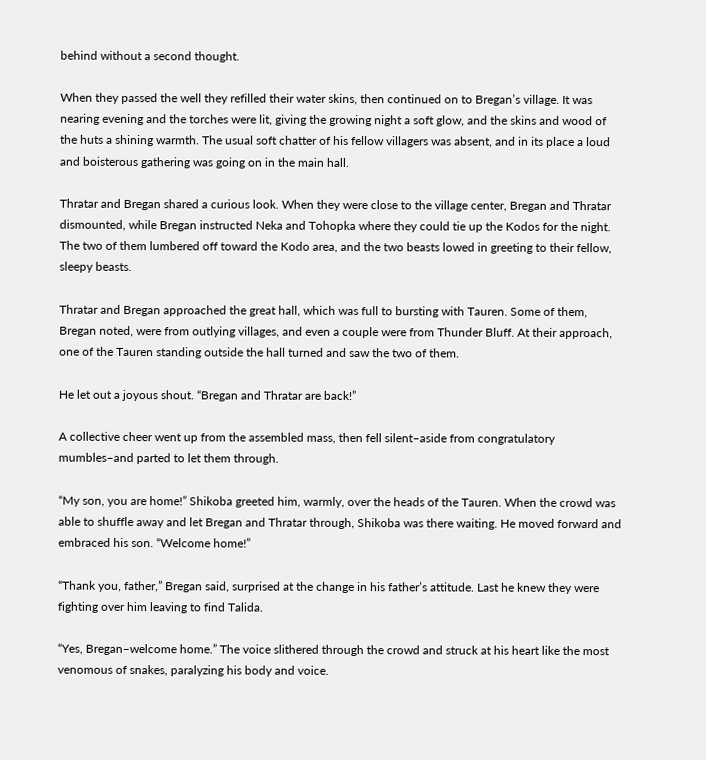behind without a second thought.

When they passed the well they refilled their water skins, then continued on to Bregan’s village. It was nearing evening and the torches were lit, giving the growing night a soft glow, and the skins and wood of the huts a shining warmth. The usual soft chatter of his fellow villagers was absent, and in its place a loud and boisterous gathering was going on in the main hall.

Thratar and Bregan shared a curious look. When they were close to the village center, Bregan and Thratar dismounted, while Bregan instructed Neka and Tohopka where they could tie up the Kodos for the night. The two of them lumbered off toward the Kodo area, and the two beasts lowed in greeting to their fellow, sleepy beasts.

Thratar and Bregan approached the great hall, which was full to bursting with Tauren. Some of them, Bregan noted, were from outlying villages, and even a couple were from Thunder Bluff. At their approach, one of the Tauren standing outside the hall turned and saw the two of them.

He let out a joyous shout. “Bregan and Thratar are back!”

A collective cheer went up from the assembled mass, then fell silent–aside from congratulatory mumbles–and parted to let them through.

“My son, you are home!” Shikoba greeted him, warmly, over the heads of the Tauren. When the crowd was able to shuffle away and let Bregan and Thratar through, Shikoba was there waiting. He moved forward and embraced his son. “Welcome home!”

“Thank you, father,” Bregan said, surprised at the change in his father’s attitude. Last he knew they were fighting over him leaving to find Talida.

“Yes, Bregan–welcome home.” The voice slithered through the crowd and struck at his heart like the most venomous of snakes, paralyzing his body and voice.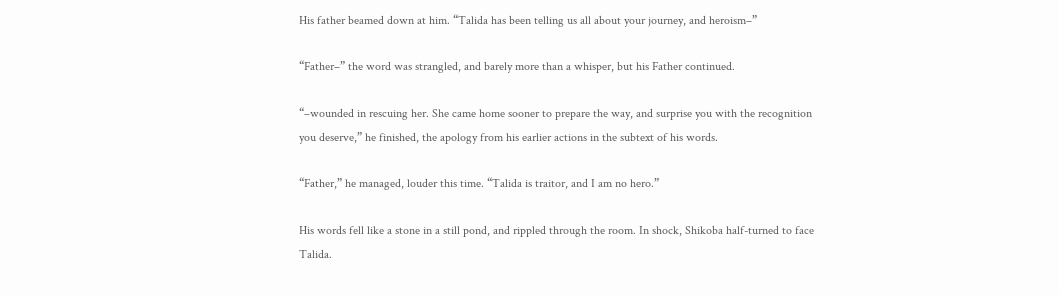His father beamed down at him. “Talida has been telling us all about your journey, and heroism–”

“Father–” the word was strangled, and barely more than a whisper, but his Father continued.

“–wounded in rescuing her. She came home sooner to prepare the way, and surprise you with the recognition you deserve,” he finished, the apology from his earlier actions in the subtext of his words.

“Father,” he managed, louder this time. “Talida is traitor, and I am no hero.”

His words fell like a stone in a still pond, and rippled through the room. In shock, Shikoba half-turned to face Talida.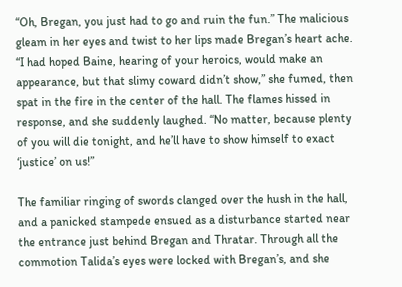“Oh, Bregan, you just had to go and ruin the fun.” The malicious gleam in her eyes and twist to her lips made Bregan’s heart ache. “I had hoped Baine, hearing of your heroics, would make an appearance, but that slimy coward didn’t show,” she fumed, then spat in the fire in the center of the hall. The flames hissed in response, and she suddenly laughed. “No matter, because plenty of you will die tonight, and he’ll have to show himself to exact ‘justice’ on us!”

The familiar ringing of swords clanged over the hush in the hall, and a panicked stampede ensued as a disturbance started near the entrance just behind Bregan and Thratar. Through all the commotion Talida’s eyes were locked with Bregan’s, and she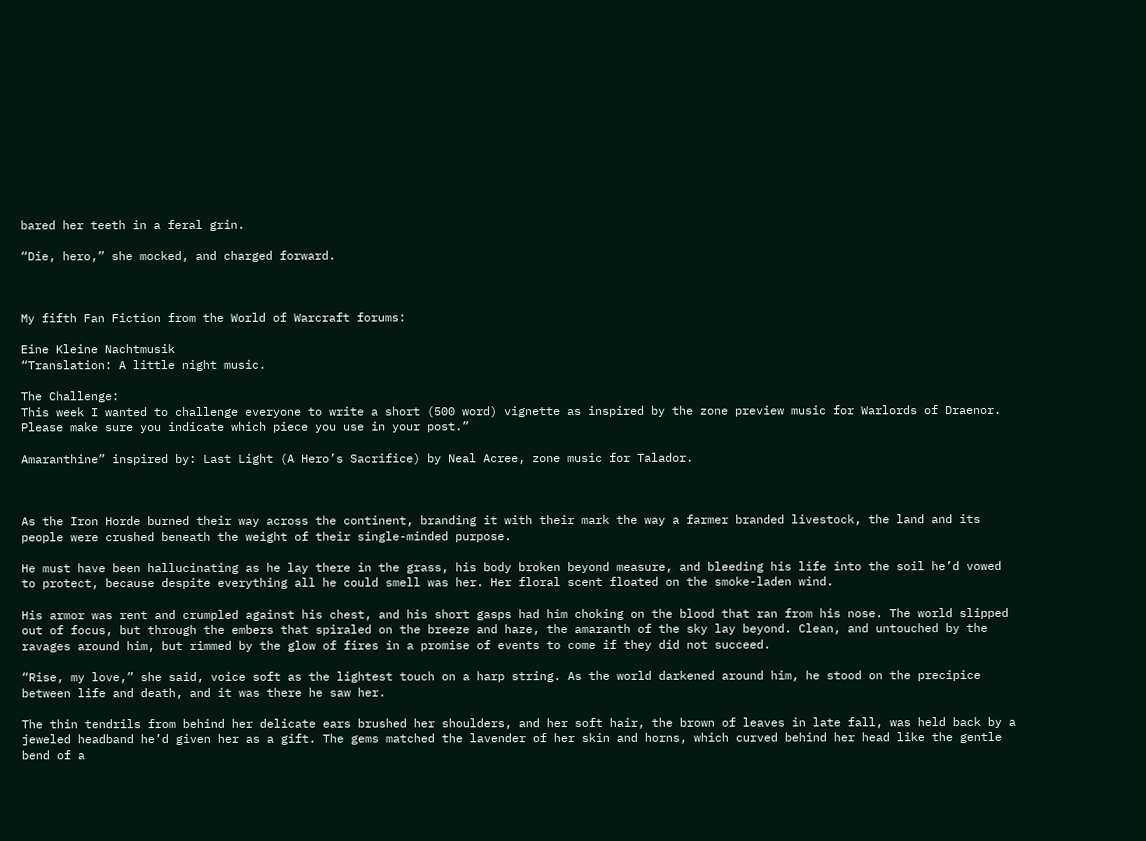bared her teeth in a feral grin.

“Die, hero,” she mocked, and charged forward.



My fifth Fan Fiction from the World of Warcraft forums:

Eine Kleine Nachtmusik
“Translation: A little night music.

The Challenge:
This week I wanted to challenge everyone to write a short (500 word) vignette as inspired by the zone preview music for Warlords of Draenor. Please make sure you indicate which piece you use in your post.”

Amaranthine” inspired by: Last Light (A Hero’s Sacrifice) by Neal Acree, zone music for Talador.



As the Iron Horde burned their way across the continent, branding it with their mark the way a farmer branded livestock, the land and its people were crushed beneath the weight of their single-minded purpose.

He must have been hallucinating as he lay there in the grass, his body broken beyond measure, and bleeding his life into the soil he’d vowed to protect, because despite everything all he could smell was her. Her floral scent floated on the smoke-laden wind.

His armor was rent and crumpled against his chest, and his short gasps had him choking on the blood that ran from his nose. The world slipped out of focus, but through the embers that spiraled on the breeze and haze, the amaranth of the sky lay beyond. Clean, and untouched by the ravages around him, but rimmed by the glow of fires in a promise of events to come if they did not succeed.

“Rise, my love,” she said, voice soft as the lightest touch on a harp string. As the world darkened around him, he stood on the precipice between life and death, and it was there he saw her.

The thin tendrils from behind her delicate ears brushed her shoulders, and her soft hair, the brown of leaves in late fall, was held back by a jeweled headband he’d given her as a gift. The gems matched the lavender of her skin and horns, which curved behind her head like the gentle bend of a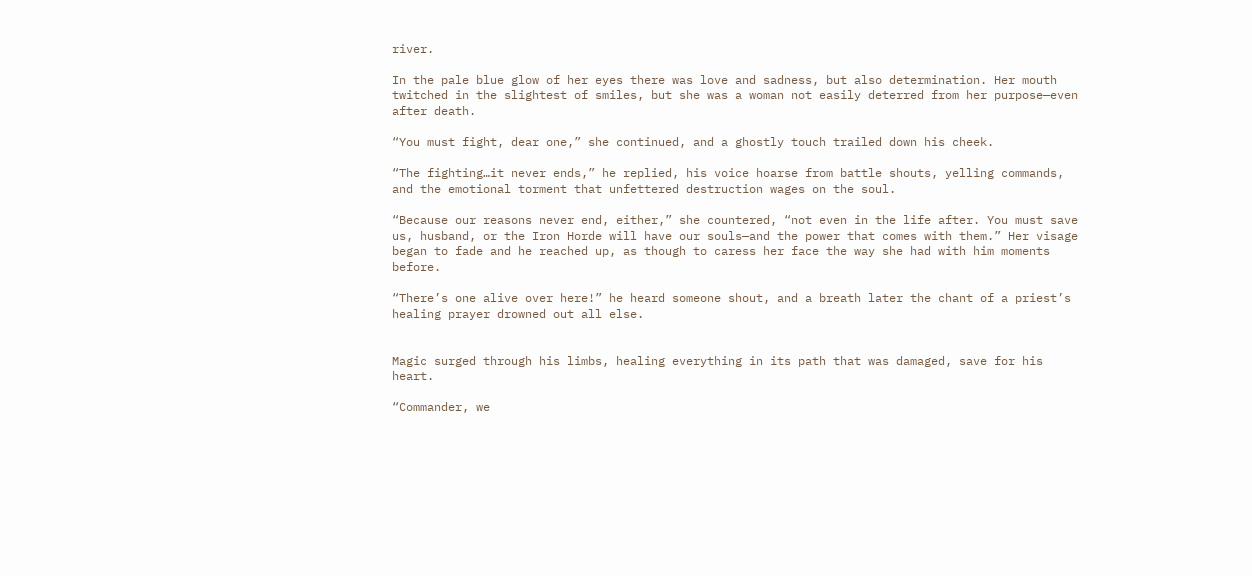river.

In the pale blue glow of her eyes there was love and sadness, but also determination. Her mouth twitched in the slightest of smiles, but she was a woman not easily deterred from her purpose—even after death.

“You must fight, dear one,” she continued, and a ghostly touch trailed down his cheek.

“The fighting…it never ends,” he replied, his voice hoarse from battle shouts, yelling commands, and the emotional torment that unfettered destruction wages on the soul.

“Because our reasons never end, either,” she countered, “not even in the life after. You must save us, husband, or the Iron Horde will have our souls—and the power that comes with them.” Her visage began to fade and he reached up, as though to caress her face the way she had with him moments before.

“There’s one alive over here!” he heard someone shout, and a breath later the chant of a priest’s healing prayer drowned out all else.


Magic surged through his limbs, healing everything in its path that was damaged, save for his heart.

“Commander, we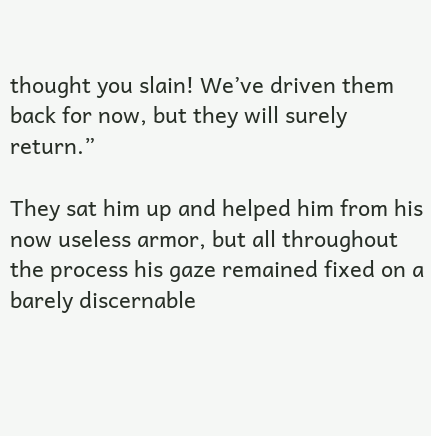thought you slain! We’ve driven them back for now, but they will surely return.”

They sat him up and helped him from his now useless armor, but all throughout the process his gaze remained fixed on a barely discernable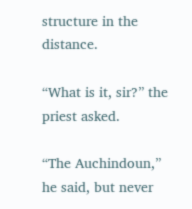structure in the distance.

“What is it, sir?” the priest asked.

“The Auchindoun,” he said, but never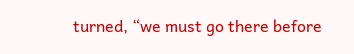turned, “we must go there before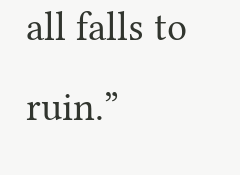all falls to ruin.”